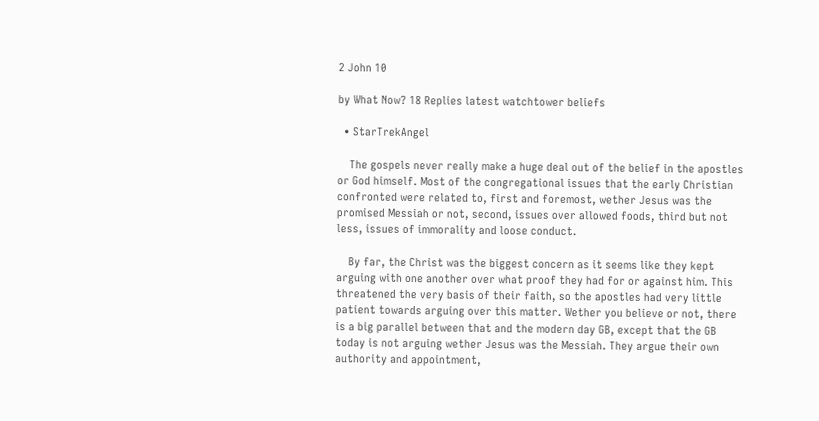2 John 10

by What Now? 18 Replies latest watchtower beliefs

  • StarTrekAngel

    The gospels never really make a huge deal out of the belief in the apostles or God himself. Most of the congregational issues that the early Christian confronted were related to, first and foremost, wether Jesus was the promised Messiah or not, second, issues over allowed foods, third but not less, issues of immorality and loose conduct.

    By far, the Christ was the biggest concern as it seems like they kept arguing with one another over what proof they had for or against him. This threatened the very basis of their faith, so the apostles had very little patient towards arguing over this matter. Wether you believe or not, there is a big parallel between that and the modern day GB, except that the GB today is not arguing wether Jesus was the Messiah. They argue their own authority and appointment,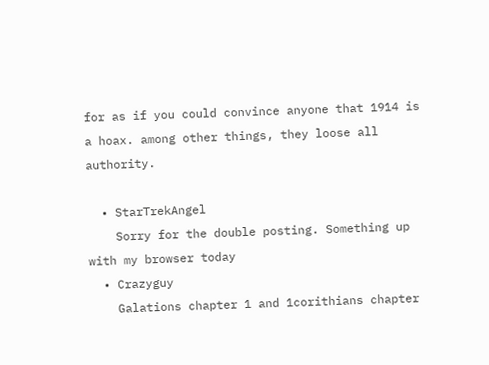for as if you could convince anyone that 1914 is a hoax. among other things, they loose all authority.

  • StarTrekAngel
    Sorry for the double posting. Something up with my browser today
  • Crazyguy
    Galations chapter 1 and 1corithians chapter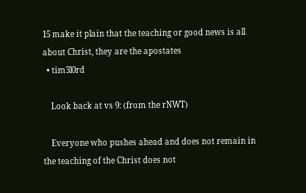15 make it plain that the teaching or good news is all about Christ, they are the apostates
  • tim3l0rd

    Look back at vs 9: (from the rNWT)

    Everyone who pushes ahead and does not remain in the teaching of the Christ does not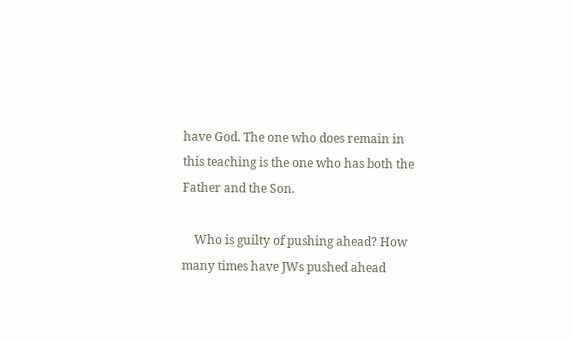have God. The one who does remain in this teaching is the one who has both the Father and the Son.

    Who is guilty of pushing ahead? How many times have JWs pushed ahead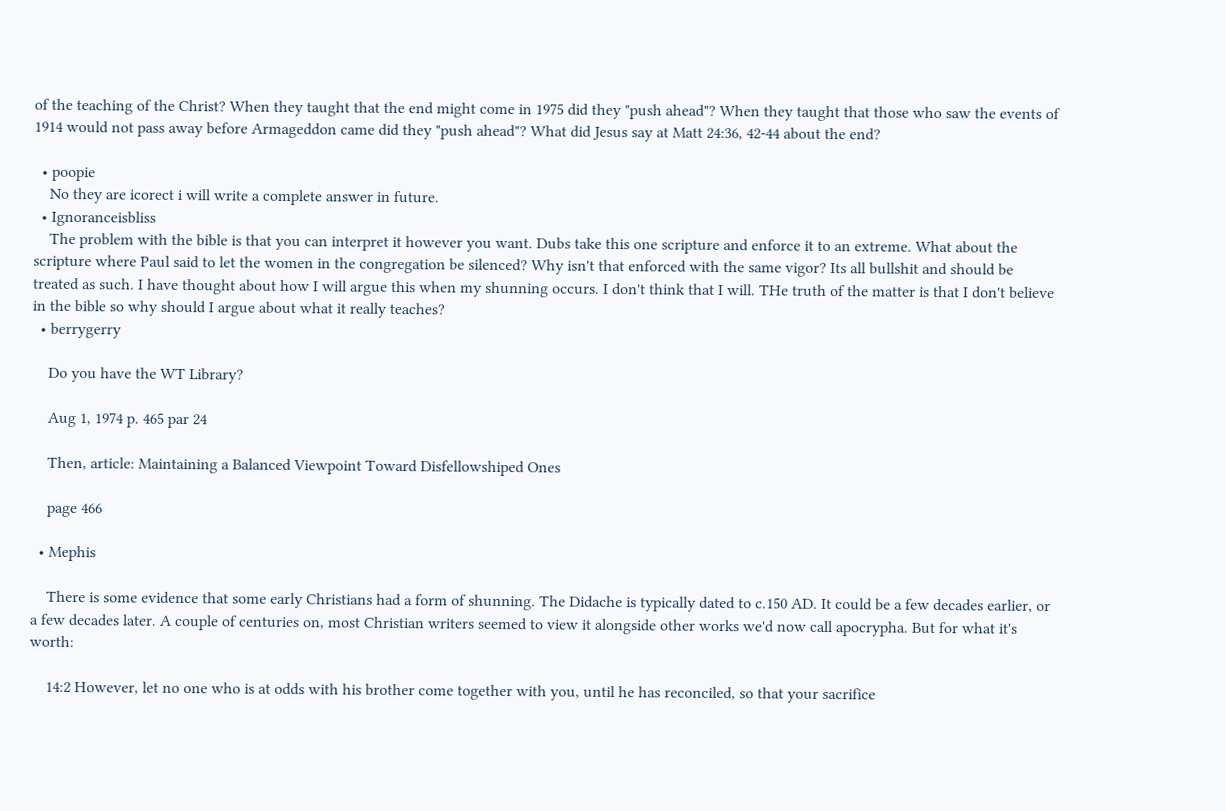of the teaching of the Christ? When they taught that the end might come in 1975 did they "push ahead"? When they taught that those who saw the events of 1914 would not pass away before Armageddon came did they "push ahead"? What did Jesus say at Matt 24:36, 42-44 about the end?

  • poopie
    No they are icorect i will write a complete answer in future.
  • Ignoranceisbliss
    The problem with the bible is that you can interpret it however you want. Dubs take this one scripture and enforce it to an extreme. What about the scripture where Paul said to let the women in the congregation be silenced? Why isn't that enforced with the same vigor? Its all bullshit and should be treated as such. I have thought about how I will argue this when my shunning occurs. I don't think that I will. THe truth of the matter is that I don't believe in the bible so why should I argue about what it really teaches?
  • berrygerry

    Do you have the WT Library?

    Aug 1, 1974 p. 465 par 24

    Then, article: Maintaining a Balanced Viewpoint Toward Disfellowshiped Ones

    page 466

  • Mephis

    There is some evidence that some early Christians had a form of shunning. The Didache is typically dated to c.150 AD. It could be a few decades earlier, or a few decades later. A couple of centuries on, most Christian writers seemed to view it alongside other works we'd now call apocrypha. But for what it's worth:

    14:2 However, let no one who is at odds with his brother come together with you, until he has reconciled, so that your sacrifice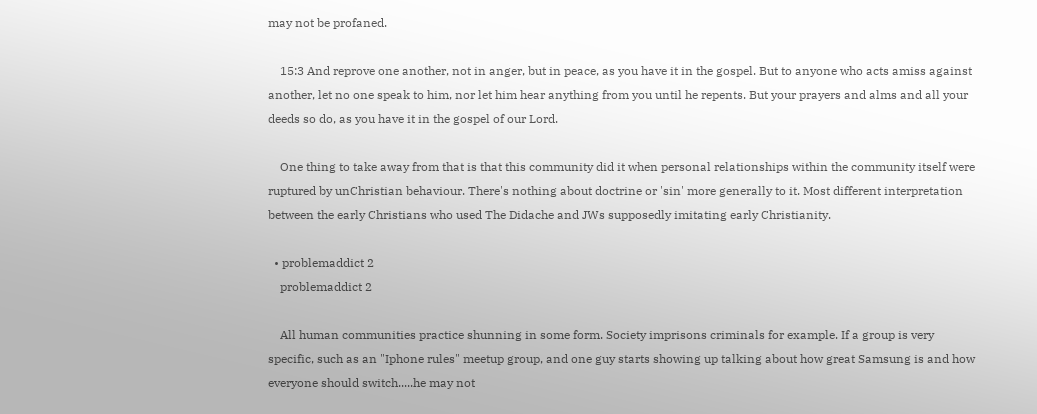may not be profaned.

    15:3 And reprove one another, not in anger, but in peace, as you have it in the gospel. But to anyone who acts amiss against another, let no one speak to him, nor let him hear anything from you until he repents. But your prayers and alms and all your deeds so do, as you have it in the gospel of our Lord.

    One thing to take away from that is that this community did it when personal relationships within the community itself were ruptured by unChristian behaviour. There's nothing about doctrine or 'sin' more generally to it. Most different interpretation between the early Christians who used The Didache and JWs supposedly imitating early Christianity.

  • problemaddict 2
    problemaddict 2

    All human communities practice shunning in some form. Society imprisons criminals for example. If a group is very specific, such as an "Iphone rules" meetup group, and one guy starts showing up talking about how great Samsung is and how everyone should switch.....he may not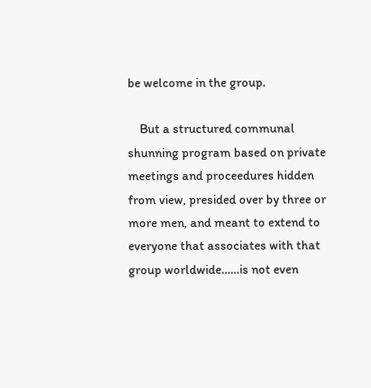be welcome in the group.

    But a structured communal shunning program based on private meetings and proceedures hidden from view, presided over by three or more men, and meant to extend to everyone that associates with that group worldwide......is not even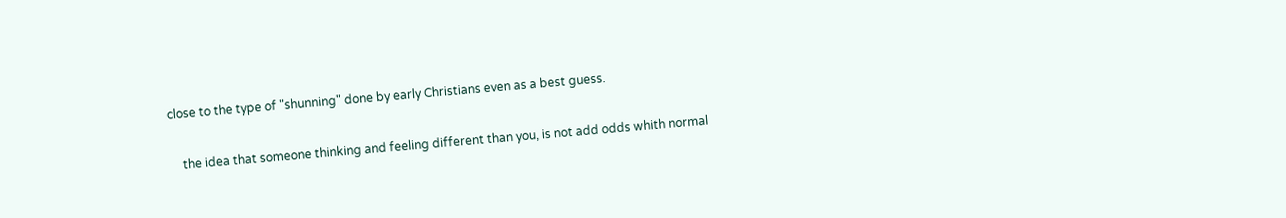close to the type of "shunning" done by early Christians even as a best guess.

    the idea that someone thinking and feeling different than you, is not add odds whith normal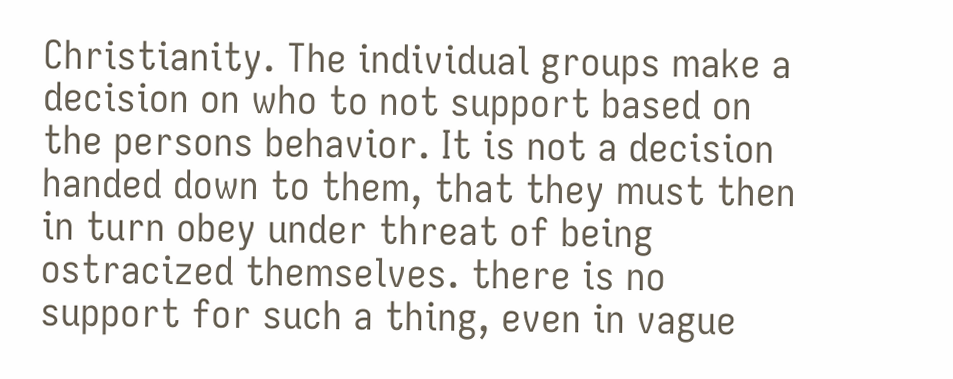Christianity. The individual groups make a decision on who to not support based on the persons behavior. It is not a decision handed down to them, that they must then in turn obey under threat of being ostracized themselves. there is no support for such a thing, even in vague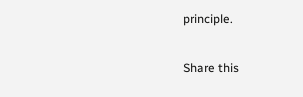principle.

Share this